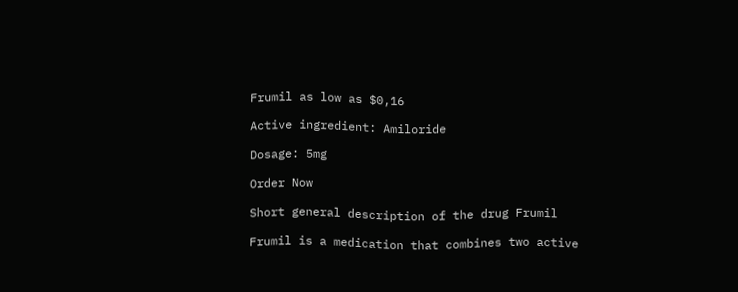Frumil as low as $0,16

Active ingredient: Amiloride

Dosage: 5mg

Order Now

Short general description of the drug Frumil

Frumil is a medication that combines two active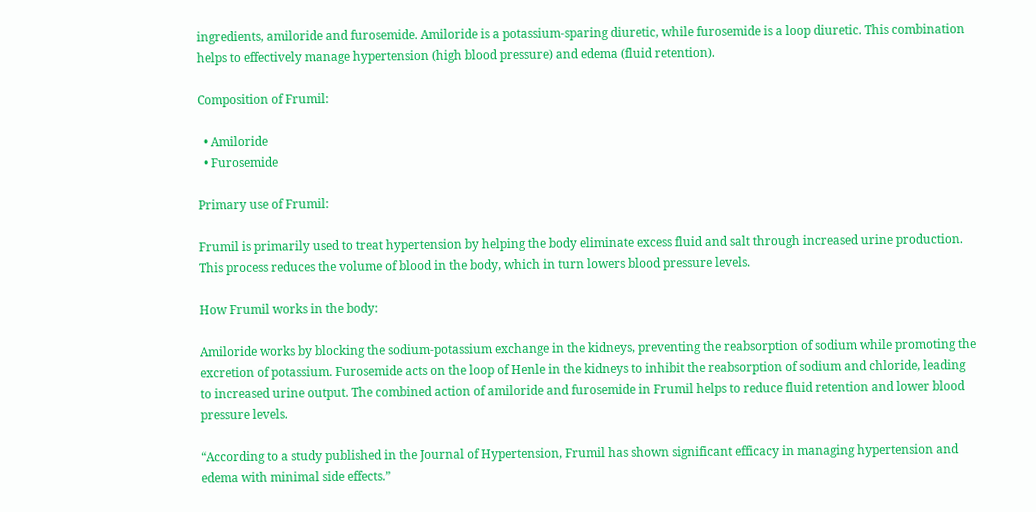ingredients, amiloride and furosemide. Amiloride is a potassium-sparing diuretic, while furosemide is a loop diuretic. This combination helps to effectively manage hypertension (high blood pressure) and edema (fluid retention).

Composition of Frumil:

  • Amiloride
  • Furosemide

Primary use of Frumil:

Frumil is primarily used to treat hypertension by helping the body eliminate excess fluid and salt through increased urine production. This process reduces the volume of blood in the body, which in turn lowers blood pressure levels.

How Frumil works in the body:

Amiloride works by blocking the sodium-potassium exchange in the kidneys, preventing the reabsorption of sodium while promoting the excretion of potassium. Furosemide acts on the loop of Henle in the kidneys to inhibit the reabsorption of sodium and chloride, leading to increased urine output. The combined action of amiloride and furosemide in Frumil helps to reduce fluid retention and lower blood pressure levels.

“According to a study published in the Journal of Hypertension, Frumil has shown significant efficacy in managing hypertension and edema with minimal side effects.”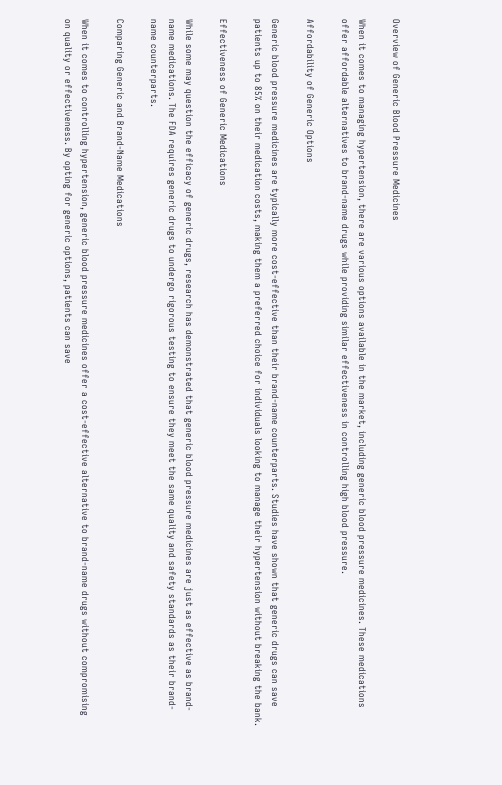Overview of Generic Blood Pressure Medicines

When it comes to managing hypertension, there are various options available in the market, including generic blood pressure medicines. These medications offer affordable alternatives to brand-name drugs while providing similar effectiveness in controlling high blood pressure.

Affordability of Generic Options

Generic blood pressure medicines are typically more cost-effective than their brand-name counterparts. Studies have shown that generic drugs can save patients up to 85% on their medication costs, making them a preferred choice for individuals looking to manage their hypertension without breaking the bank.

Effectiveness of Generic Medications

While some may question the efficacy of generic drugs, research has demonstrated that generic blood pressure medicines are just as effective as brand-name medications. The FDA requires generic drugs to undergo rigorous testing to ensure they meet the same quality and safety standards as their brand-name counterparts.

Comparing Generic and Brand-Name Medications

When it comes to controlling hypertension, generic blood pressure medicines offer a cost-effective alternative to brand-name drugs without compromising on quality or effectiveness. By opting for generic options, patients can save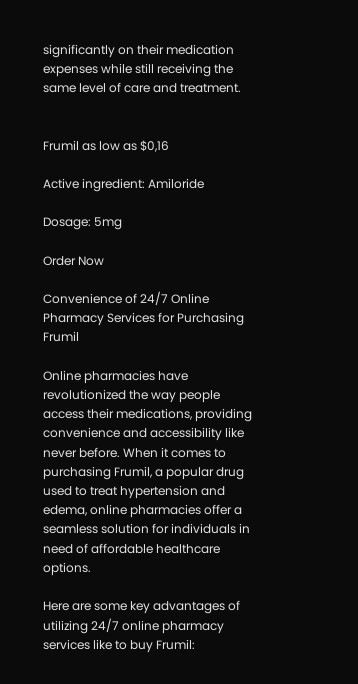significantly on their medication expenses while still receiving the same level of care and treatment.


Frumil as low as $0,16

Active ingredient: Amiloride

Dosage: 5mg

Order Now

Convenience of 24/7 Online Pharmacy Services for Purchasing Frumil

Online pharmacies have revolutionized the way people access their medications, providing convenience and accessibility like never before. When it comes to purchasing Frumil, a popular drug used to treat hypertension and edema, online pharmacies offer a seamless solution for individuals in need of affordable healthcare options.

Here are some key advantages of utilizing 24/7 online pharmacy services like to buy Frumil: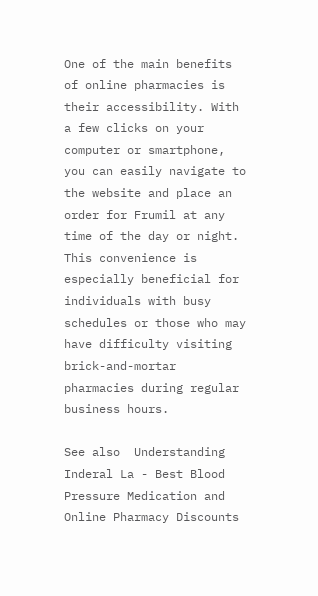One of the main benefits of online pharmacies is their accessibility. With a few clicks on your computer or smartphone, you can easily navigate to the website and place an order for Frumil at any time of the day or night. This convenience is especially beneficial for individuals with busy schedules or those who may have difficulty visiting brick-and-mortar pharmacies during regular business hours.

See also  Understanding Inderal La - Best Blood Pressure Medication and Online Pharmacy Discounts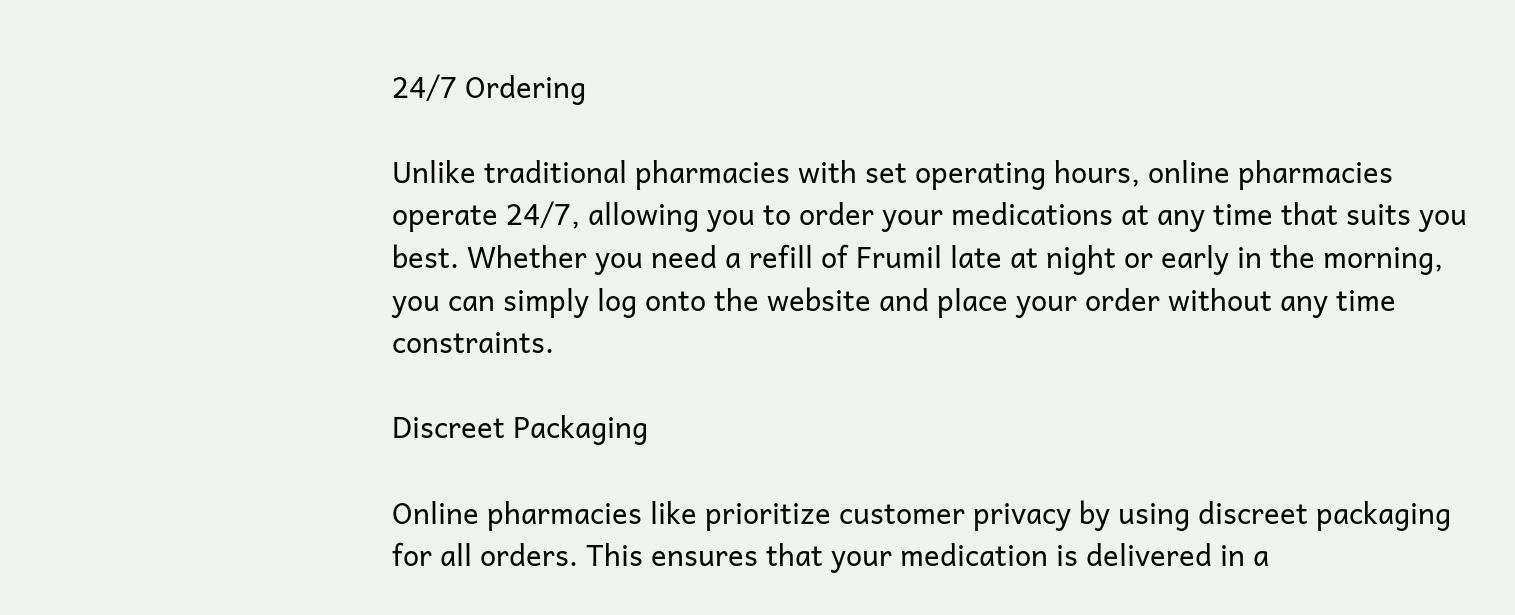24/7 Ordering

Unlike traditional pharmacies with set operating hours, online pharmacies operate 24/7, allowing you to order your medications at any time that suits you best. Whether you need a refill of Frumil late at night or early in the morning, you can simply log onto the website and place your order without any time constraints.

Discreet Packaging

Online pharmacies like prioritize customer privacy by using discreet packaging for all orders. This ensures that your medication is delivered in a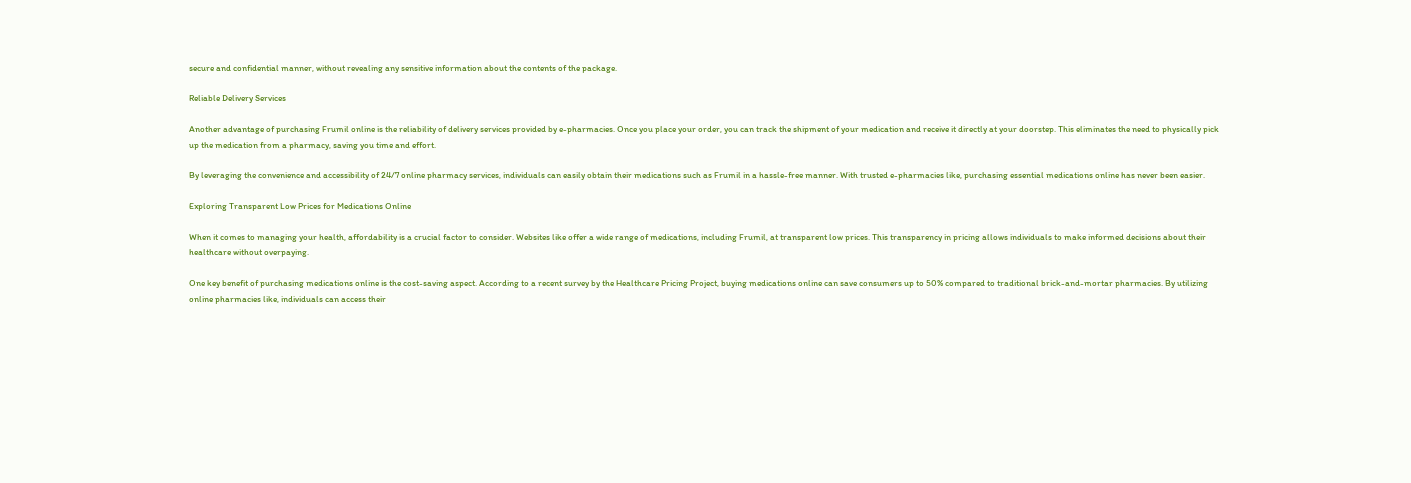secure and confidential manner, without revealing any sensitive information about the contents of the package.

Reliable Delivery Services

Another advantage of purchasing Frumil online is the reliability of delivery services provided by e-pharmacies. Once you place your order, you can track the shipment of your medication and receive it directly at your doorstep. This eliminates the need to physically pick up the medication from a pharmacy, saving you time and effort.

By leveraging the convenience and accessibility of 24/7 online pharmacy services, individuals can easily obtain their medications such as Frumil in a hassle-free manner. With trusted e-pharmacies like, purchasing essential medications online has never been easier.

Exploring Transparent Low Prices for Medications Online

When it comes to managing your health, affordability is a crucial factor to consider. Websites like offer a wide range of medications, including Frumil, at transparent low prices. This transparency in pricing allows individuals to make informed decisions about their healthcare without overpaying.

One key benefit of purchasing medications online is the cost-saving aspect. According to a recent survey by the Healthcare Pricing Project, buying medications online can save consumers up to 50% compared to traditional brick-and-mortar pharmacies. By utilizing online pharmacies like, individuals can access their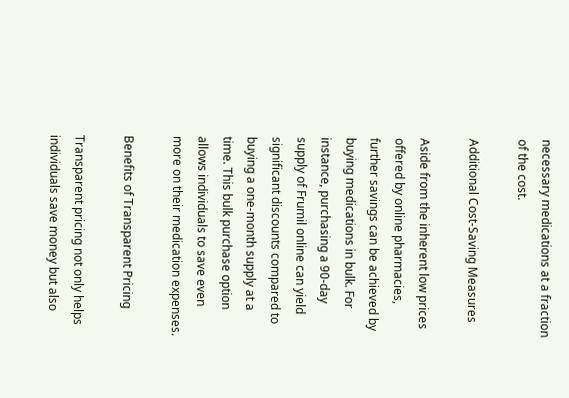necessary medications at a fraction of the cost.

Additional Cost-Saving Measures

Aside from the inherent low prices offered by online pharmacies, further savings can be achieved by buying medications in bulk. For instance, purchasing a 90-day supply of Frumil online can yield significant discounts compared to buying a one-month supply at a time. This bulk purchase option allows individuals to save even more on their medication expenses.

Benefits of Transparent Pricing

Transparent pricing not only helps individuals save money but also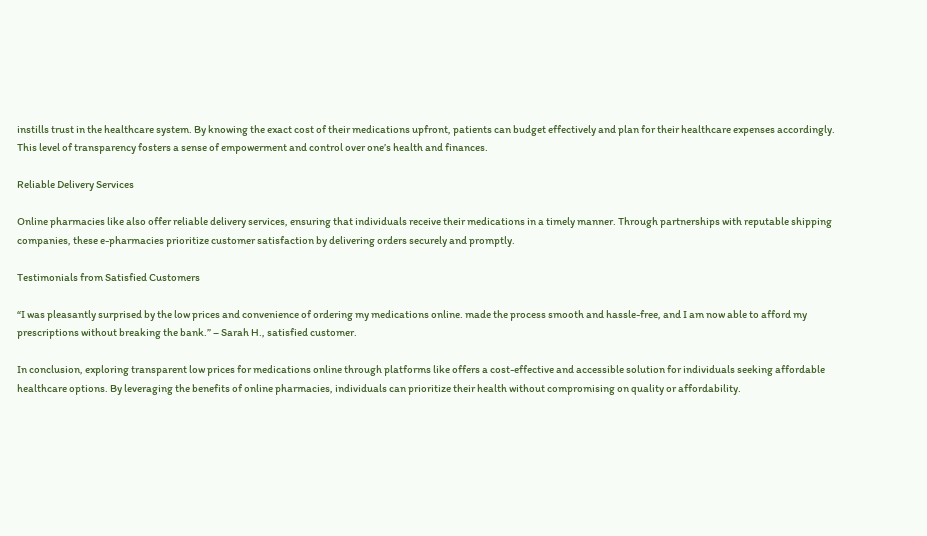instills trust in the healthcare system. By knowing the exact cost of their medications upfront, patients can budget effectively and plan for their healthcare expenses accordingly. This level of transparency fosters a sense of empowerment and control over one’s health and finances.

Reliable Delivery Services

Online pharmacies like also offer reliable delivery services, ensuring that individuals receive their medications in a timely manner. Through partnerships with reputable shipping companies, these e-pharmacies prioritize customer satisfaction by delivering orders securely and promptly.

Testimonials from Satisfied Customers

“I was pleasantly surprised by the low prices and convenience of ordering my medications online. made the process smooth and hassle-free, and I am now able to afford my prescriptions without breaking the bank.” – Sarah H., satisfied customer.

In conclusion, exploring transparent low prices for medications online through platforms like offers a cost-effective and accessible solution for individuals seeking affordable healthcare options. By leveraging the benefits of online pharmacies, individuals can prioritize their health without compromising on quality or affordability.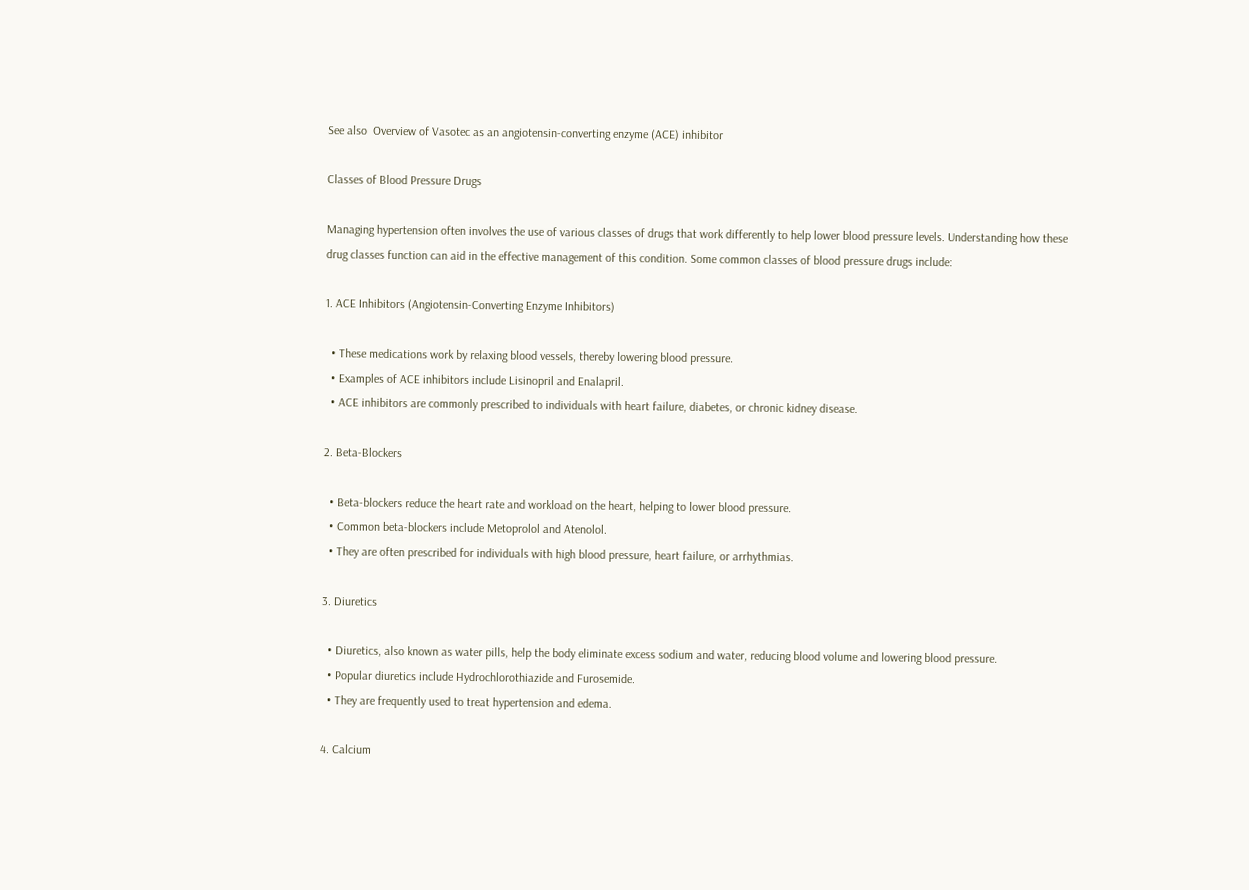See also  Overview of Vasotec as an angiotensin-converting enzyme (ACE) inhibitor

Classes of Blood Pressure Drugs

Managing hypertension often involves the use of various classes of drugs that work differently to help lower blood pressure levels. Understanding how these drug classes function can aid in the effective management of this condition. Some common classes of blood pressure drugs include:

1. ACE Inhibitors (Angiotensin-Converting Enzyme Inhibitors)

  • These medications work by relaxing blood vessels, thereby lowering blood pressure.
  • Examples of ACE inhibitors include Lisinopril and Enalapril.
  • ACE inhibitors are commonly prescribed to individuals with heart failure, diabetes, or chronic kidney disease.

2. Beta-Blockers

  • Beta-blockers reduce the heart rate and workload on the heart, helping to lower blood pressure.
  • Common beta-blockers include Metoprolol and Atenolol.
  • They are often prescribed for individuals with high blood pressure, heart failure, or arrhythmias.

3. Diuretics

  • Diuretics, also known as water pills, help the body eliminate excess sodium and water, reducing blood volume and lowering blood pressure.
  • Popular diuretics include Hydrochlorothiazide and Furosemide.
  • They are frequently used to treat hypertension and edema.

4. Calcium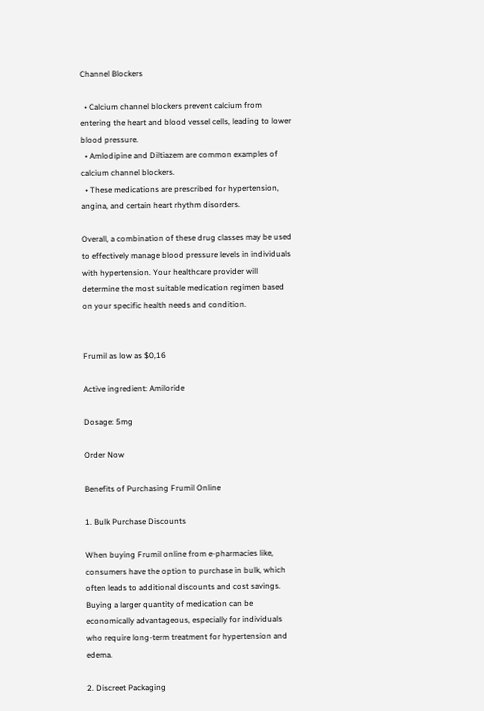Channel Blockers

  • Calcium channel blockers prevent calcium from entering the heart and blood vessel cells, leading to lower blood pressure.
  • Amlodipine and Diltiazem are common examples of calcium channel blockers.
  • These medications are prescribed for hypertension, angina, and certain heart rhythm disorders.

Overall, a combination of these drug classes may be used to effectively manage blood pressure levels in individuals with hypertension. Your healthcare provider will determine the most suitable medication regimen based on your specific health needs and condition.


Frumil as low as $0,16

Active ingredient: Amiloride

Dosage: 5mg

Order Now

Benefits of Purchasing Frumil Online

1. Bulk Purchase Discounts

When buying Frumil online from e-pharmacies like, consumers have the option to purchase in bulk, which often leads to additional discounts and cost savings. Buying a larger quantity of medication can be economically advantageous, especially for individuals who require long-term treatment for hypertension and edema.

2. Discreet Packaging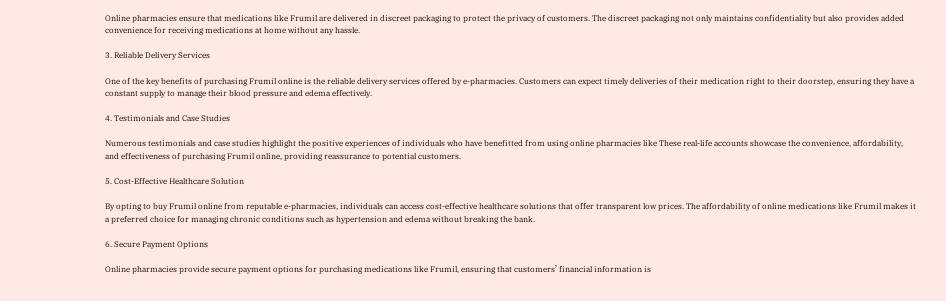Online pharmacies ensure that medications like Frumil are delivered in discreet packaging to protect the privacy of customers. The discreet packaging not only maintains confidentiality but also provides added convenience for receiving medications at home without any hassle.

3. Reliable Delivery Services

One of the key benefits of purchasing Frumil online is the reliable delivery services offered by e-pharmacies. Customers can expect timely deliveries of their medication right to their doorstep, ensuring they have a constant supply to manage their blood pressure and edema effectively.

4. Testimonials and Case Studies

Numerous testimonials and case studies highlight the positive experiences of individuals who have benefitted from using online pharmacies like These real-life accounts showcase the convenience, affordability, and effectiveness of purchasing Frumil online, providing reassurance to potential customers.

5. Cost-Effective Healthcare Solution

By opting to buy Frumil online from reputable e-pharmacies, individuals can access cost-effective healthcare solutions that offer transparent low prices. The affordability of online medications like Frumil makes it a preferred choice for managing chronic conditions such as hypertension and edema without breaking the bank.

6. Secure Payment Options

Online pharmacies provide secure payment options for purchasing medications like Frumil, ensuring that customers’ financial information is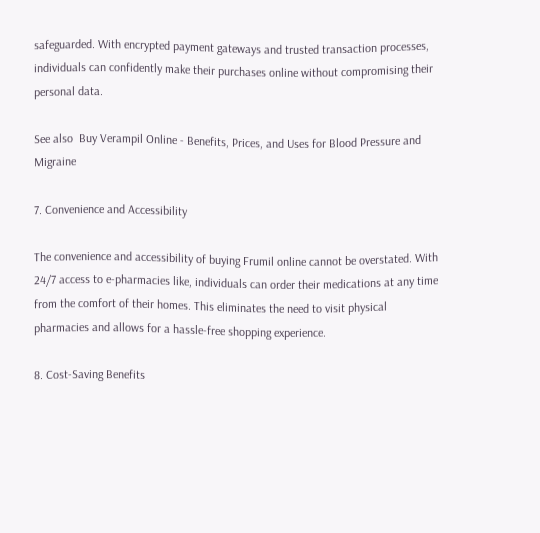safeguarded. With encrypted payment gateways and trusted transaction processes, individuals can confidently make their purchases online without compromising their personal data.

See also  Buy Verampil Online - Benefits, Prices, and Uses for Blood Pressure and Migraine

7. Convenience and Accessibility

The convenience and accessibility of buying Frumil online cannot be overstated. With 24/7 access to e-pharmacies like, individuals can order their medications at any time from the comfort of their homes. This eliminates the need to visit physical pharmacies and allows for a hassle-free shopping experience.

8. Cost-Saving Benefits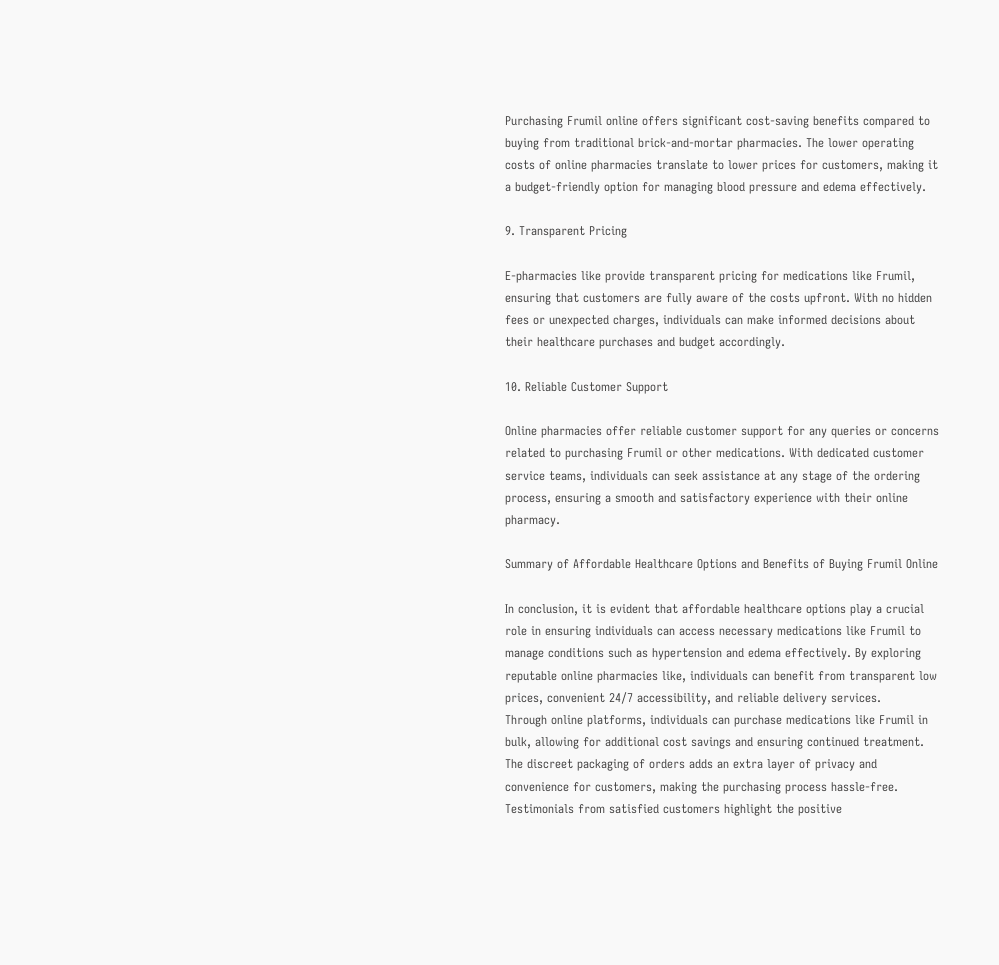Purchasing Frumil online offers significant cost-saving benefits compared to buying from traditional brick-and-mortar pharmacies. The lower operating costs of online pharmacies translate to lower prices for customers, making it a budget-friendly option for managing blood pressure and edema effectively.

9. Transparent Pricing

E-pharmacies like provide transparent pricing for medications like Frumil, ensuring that customers are fully aware of the costs upfront. With no hidden fees or unexpected charges, individuals can make informed decisions about their healthcare purchases and budget accordingly.

10. Reliable Customer Support

Online pharmacies offer reliable customer support for any queries or concerns related to purchasing Frumil or other medications. With dedicated customer service teams, individuals can seek assistance at any stage of the ordering process, ensuring a smooth and satisfactory experience with their online pharmacy.

Summary of Affordable Healthcare Options and Benefits of Buying Frumil Online

In conclusion, it is evident that affordable healthcare options play a crucial role in ensuring individuals can access necessary medications like Frumil to manage conditions such as hypertension and edema effectively. By exploring reputable online pharmacies like, individuals can benefit from transparent low prices, convenient 24/7 accessibility, and reliable delivery services.
Through online platforms, individuals can purchase medications like Frumil in bulk, allowing for additional cost savings and ensuring continued treatment. The discreet packaging of orders adds an extra layer of privacy and convenience for customers, making the purchasing process hassle-free.
Testimonials from satisfied customers highlight the positive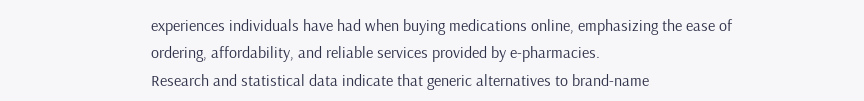experiences individuals have had when buying medications online, emphasizing the ease of ordering, affordability, and reliable services provided by e-pharmacies.
Research and statistical data indicate that generic alternatives to brand-name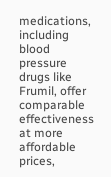medications, including blood pressure drugs like Frumil, offer comparable effectiveness at more affordable prices,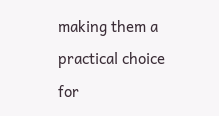making them a practical choice for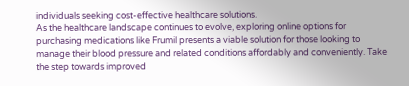individuals seeking cost-effective healthcare solutions.
As the healthcare landscape continues to evolve, exploring online options for purchasing medications like Frumil presents a viable solution for those looking to manage their blood pressure and related conditions affordably and conveniently. Take the step towards improved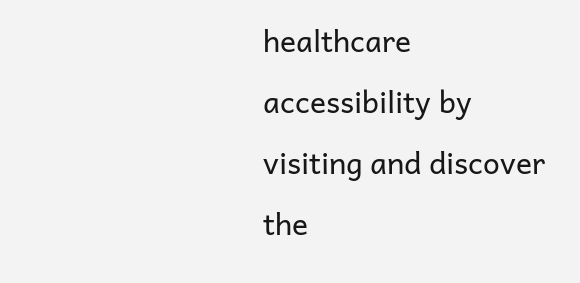healthcare accessibility by visiting and discover the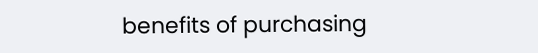benefits of purchasing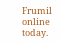Frumil online today.